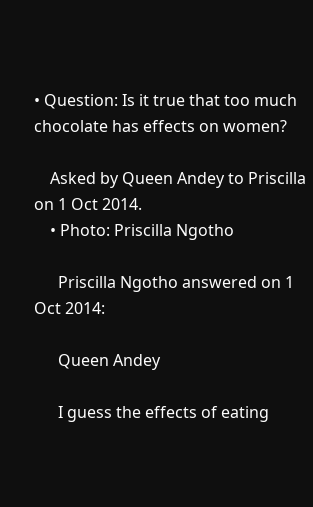• Question: Is it true that too much chocolate has effects on women?

    Asked by Queen Andey to Priscilla on 1 Oct 2014.
    • Photo: Priscilla Ngotho

      Priscilla Ngotho answered on 1 Oct 2014:

      Queen Andey

      I guess the effects of eating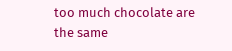too much chocolate are the same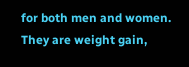for both men and women. They are weight gain,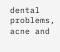dental problems, acne and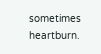sometimes heartburn.